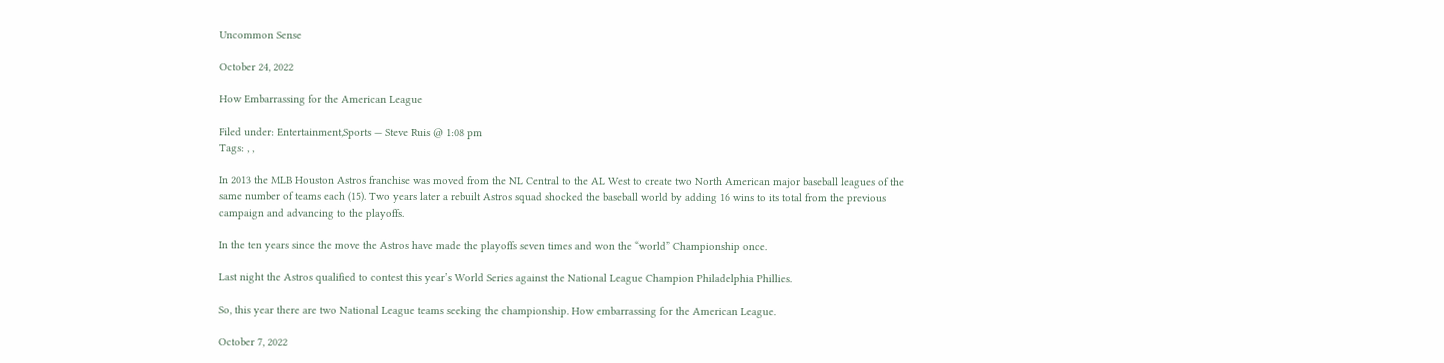Uncommon Sense

October 24, 2022

How Embarrassing for the American League

Filed under: Entertainment,Sports — Steve Ruis @ 1:08 pm
Tags: , ,

In 2013 the MLB Houston Astros franchise was moved from the NL Central to the AL West to create two North American major baseball leagues of the same number of teams each (15). Two years later a rebuilt Astros squad shocked the baseball world by adding 16 wins to its total from the previous campaign and advancing to the playoffs.

In the ten years since the move the Astros have made the playoffs seven times and won the “world” Championship once.

Last night the Astros qualified to contest this year’s World Series against the National League Champion Philadelphia Phillies.

So, this year there are two National League teams seeking the championship. How embarrassing for the American League.

October 7, 2022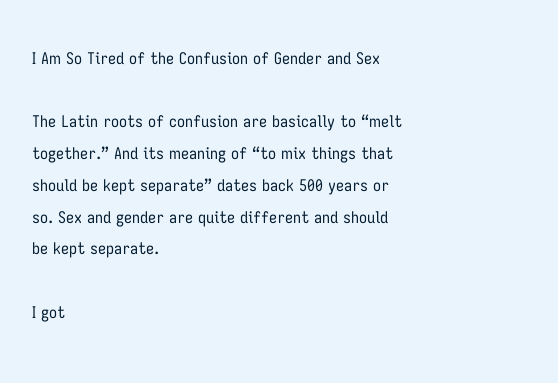I Am So Tired of the Confusion of Gender and Sex

The Latin roots of confusion are basically to “melt together.” And its meaning of “to mix things that should be kept separate” dates back 500 years or so. Sex and gender are quite different and should be kept separate.

I got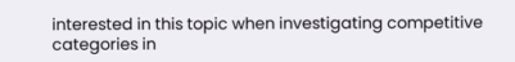interested in this topic when investigating competitive categories in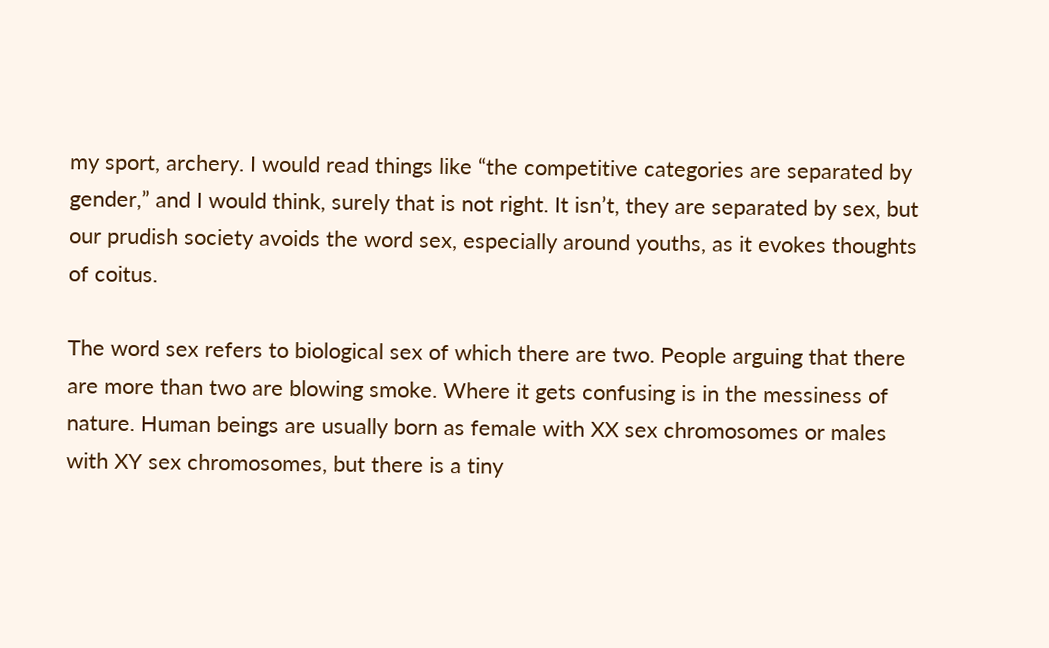my sport, archery. I would read things like “the competitive categories are separated by gender,” and I would think, surely that is not right. It isn’t, they are separated by sex, but our prudish society avoids the word sex, especially around youths, as it evokes thoughts of coitus.

The word sex refers to biological sex of which there are two. People arguing that there are more than two are blowing smoke. Where it gets confusing is in the messiness of nature. Human beings are usually born as female with XX sex chromosomes or males with XY sex chromosomes, but there is a tiny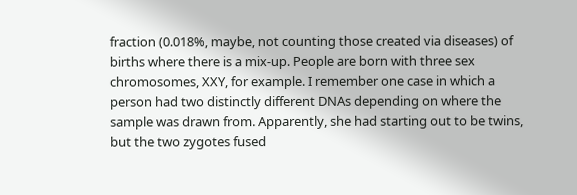fraction (0.018%, maybe, not counting those created via diseases) of births where there is a mix-up. People are born with three sex chromosomes, XXY, for example. I remember one case in which a person had two distinctly different DNAs depending on where the sample was drawn from. Apparently, she had starting out to be twins, but the two zygotes fused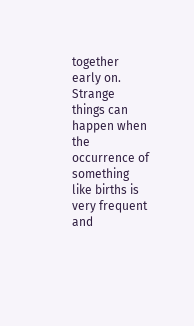together early on. Strange things can happen when the occurrence of something like births is very frequent and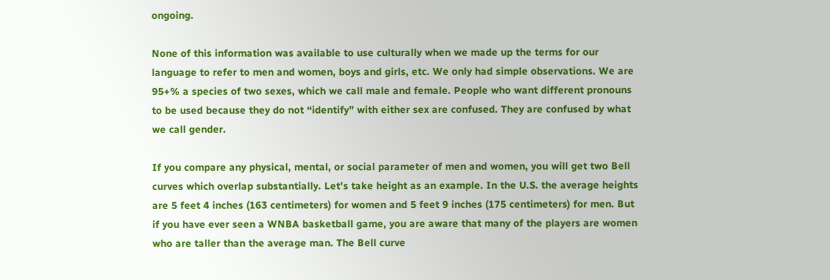ongoing.

None of this information was available to use culturally when we made up the terms for our language to refer to men and women, boys and girls, etc. We only had simple observations. We are 95+% a species of two sexes, which we call male and female. People who want different pronouns to be used because they do not “identify” with either sex are confused. They are confused by what we call gender.

If you compare any physical, mental, or social parameter of men and women, you will get two Bell curves which overlap substantially. Let’s take height as an example. In the U.S. the average heights are 5 feet 4 inches (163 centimeters) for women and 5 feet 9 inches (175 centimeters) for men. But if you have ever seen a WNBA basketball game, you are aware that many of the players are women who are taller than the average man. The Bell curve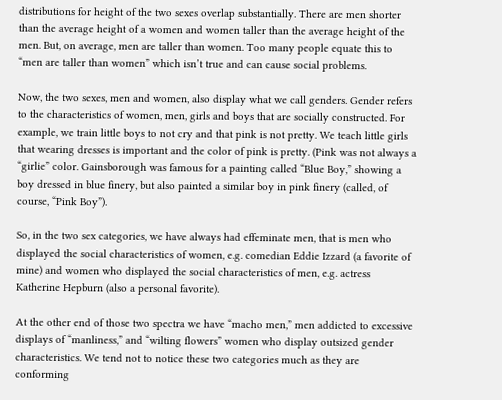distributions for height of the two sexes overlap substantially. There are men shorter than the average height of a women and women taller than the average height of the men. But, on average, men are taller than women. Too many people equate this to “men are taller than women” which isn’t true and can cause social problems.

Now, the two sexes, men and women, also display what we call genders. Gender refers to the characteristics of women, men, girls and boys that are socially constructed. For example, we train little boys to not cry and that pink is not pretty. We teach little girls that wearing dresses is important and the color of pink is pretty. (Pink was not always a “girlie” color. Gainsborough was famous for a painting called “Blue Boy,” showing a boy dressed in blue finery, but also painted a similar boy in pink finery (called, of course, “Pink Boy”).

So, in the two sex categories, we have always had effeminate men, that is men who displayed the social characteristics of women, e.g. comedian Eddie Izzard (a favorite of mine) and women who displayed the social characteristics of men, e.g. actress Katherine Hepburn (also a personal favorite).

At the other end of those two spectra we have “macho men,” men addicted to excessive displays of “manliness,” and “wilting flowers” women who display outsized gender characteristics. We tend not to notice these two categories much as they are conforming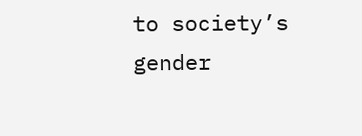to society’s gender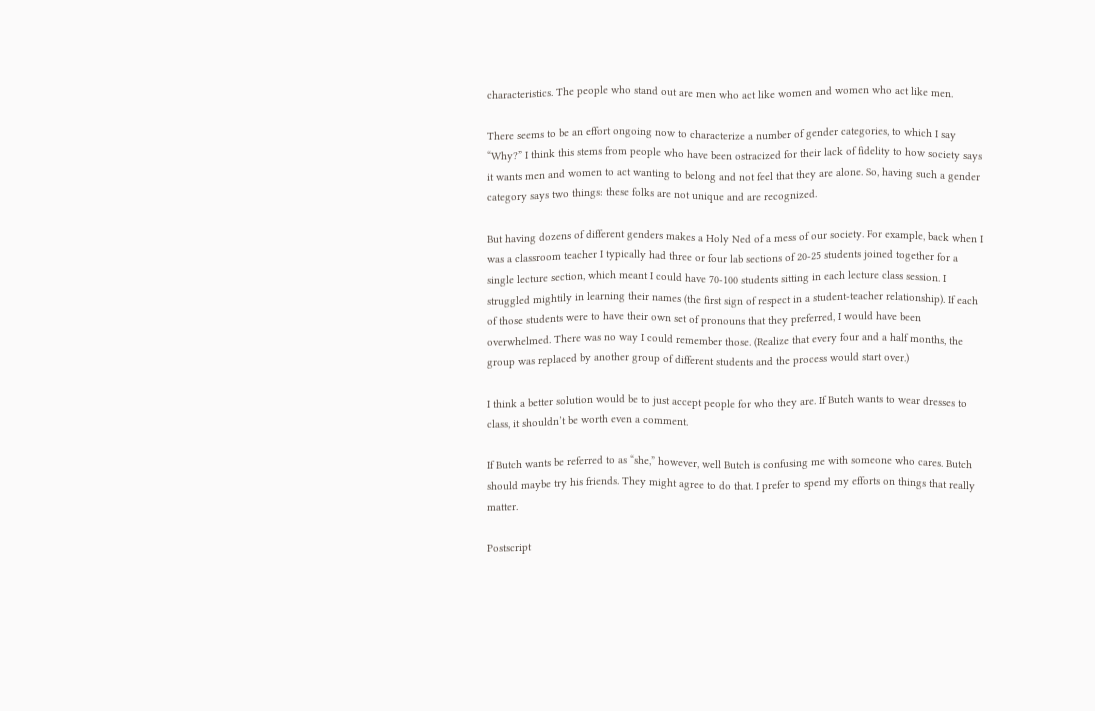characteristics. The people who stand out are men who act like women and women who act like men.

There seems to be an effort ongoing now to characterize a number of gender categories, to which I say “Why?” I think this stems from people who have been ostracized for their lack of fidelity to how society says it wants men and women to act wanting to belong and not feel that they are alone. So, having such a gender category says two things: these folks are not unique and are recognized.

But having dozens of different genders makes a Holy Ned of a mess of our society. For example, back when I was a classroom teacher I typically had three or four lab sections of 20-25 students joined together for a single lecture section, which meant I could have 70-100 students sitting in each lecture class session. I struggled mightily in learning their names (the first sign of respect in a student-teacher relationship). If each of those students were to have their own set of pronouns that they preferred, I would have been overwhelmed. There was no way I could remember those. (Realize that every four and a half months, the group was replaced by another group of different students and the process would start over.)

I think a better solution would be to just accept people for who they are. If Butch wants to wear dresses to class, it shouldn’t be worth even a comment.

If Butch wants be referred to as “she,” however, well Butch is confusing me with someone who cares. Butch should maybe try his friends. They might agree to do that. I prefer to spend my efforts on things that really matter.

Postscript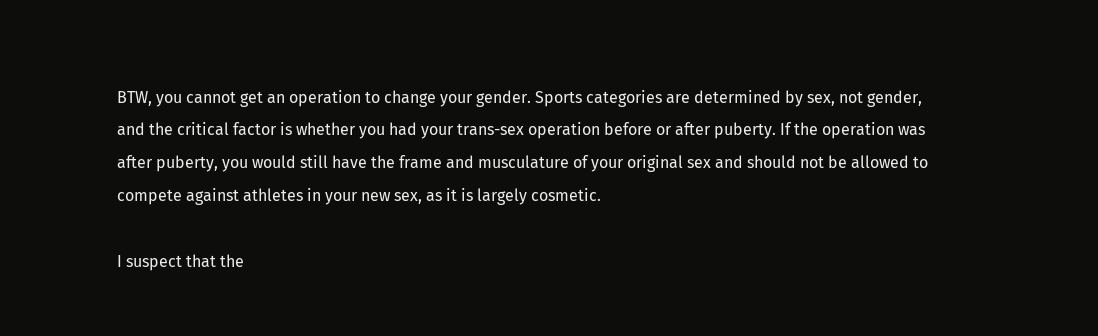BTW, you cannot get an operation to change your gender. Sports categories are determined by sex, not gender, and the critical factor is whether you had your trans-sex operation before or after puberty. If the operation was after puberty, you would still have the frame and musculature of your original sex and should not be allowed to compete against athletes in your new sex, as it is largely cosmetic.

I suspect that the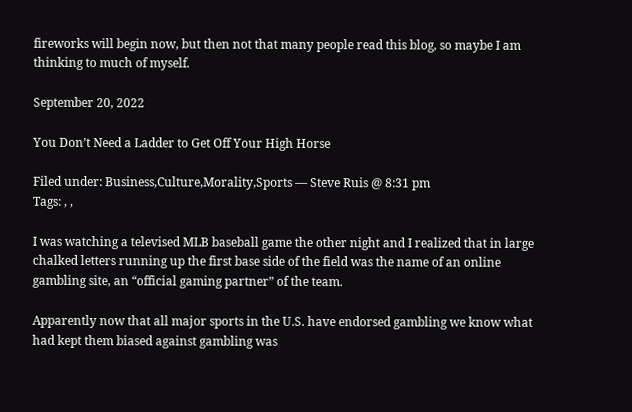fireworks will begin now, but then not that many people read this blog, so maybe I am thinking to much of myself.

September 20, 2022

You Don’t Need a Ladder to Get Off Your High Horse

Filed under: Business,Culture,Morality,Sports — Steve Ruis @ 8:31 pm
Tags: , ,

I was watching a televised MLB baseball game the other night and I realized that in large chalked letters running up the first base side of the field was the name of an online gambling site, an “official gaming partner” of the team.

Apparently now that all major sports in the U.S. have endorsed gambling we know what had kept them biased against gambling was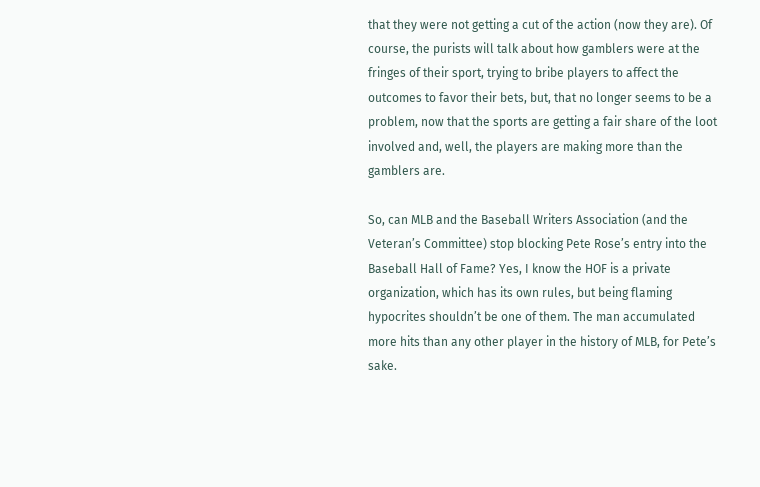that they were not getting a cut of the action (now they are). Of course, the purists will talk about how gamblers were at the fringes of their sport, trying to bribe players to affect the outcomes to favor their bets, but, that no longer seems to be a problem, now that the sports are getting a fair share of the loot involved and, well, the players are making more than the gamblers are.

So, can MLB and the Baseball Writers Association (and the Veteran’s Committee) stop blocking Pete Rose’s entry into the Baseball Hall of Fame? Yes, I know the HOF is a private organization, which has its own rules, but being flaming hypocrites shouldn’t be one of them. The man accumulated more hits than any other player in the history of MLB, for Pete’s sake.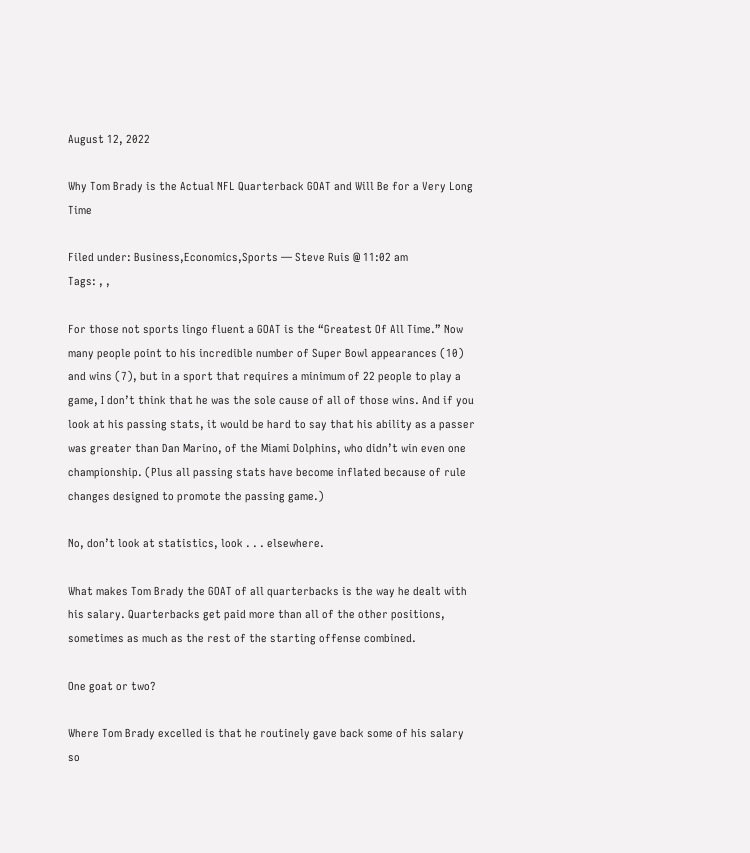August 12, 2022

Why Tom Brady is the Actual NFL Quarterback GOAT and Will Be for a Very Long Time

Filed under: Business,Economics,Sports — Steve Ruis @ 11:02 am
Tags: , ,

For those not sports lingo fluent a GOAT is the “Greatest Of All Time.” Now many people point to his incredible number of Super Bowl appearances (10) and wins (7), but in a sport that requires a minimum of 22 people to play a game, I don’t think that he was the sole cause of all of those wins. And if you look at his passing stats, it would be hard to say that his ability as a passer was greater than Dan Marino, of the Miami Dolphins, who didn’t win even one championship. (Plus all passing stats have become inflated because of rule changes designed to promote the passing game.)

No, don’t look at statistics, look . . . elsewhere.

What makes Tom Brady the GOAT of all quarterbacks is the way he dealt with his salary. Quarterbacks get paid more than all of the other positions, sometimes as much as the rest of the starting offense combined.

One goat or two?

Where Tom Brady excelled is that he routinely gave back some of his salary so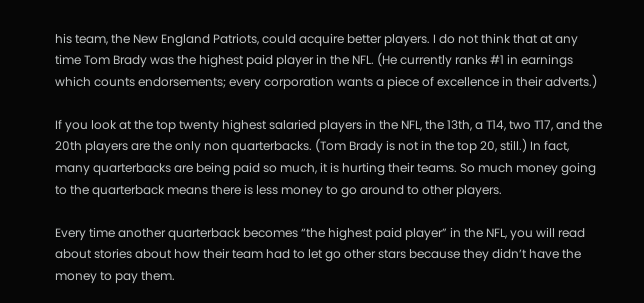his team, the New England Patriots, could acquire better players. I do not think that at any time Tom Brady was the highest paid player in the NFL. (He currently ranks #1 in earnings which counts endorsements; every corporation wants a piece of excellence in their adverts.)

If you look at the top twenty highest salaried players in the NFL, the 13th, a T14, two T17, and the 20th players are the only non quarterbacks. (Tom Brady is not in the top 20, still.) In fact, many quarterbacks are being paid so much, it is hurting their teams. So much money going to the quarterback means there is less money to go around to other players.

Every time another quarterback becomes “the highest paid player” in the NFL, you will read about stories about how their team had to let go other stars because they didn’t have the money to pay them.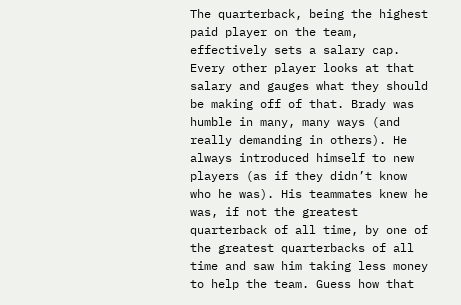The quarterback, being the highest paid player on the team, effectively sets a salary cap. Every other player looks at that salary and gauges what they should be making off of that. Brady was humble in many, many ways (and really demanding in others). He always introduced himself to new players (as if they didn’t know who he was). His teammates knew he was, if not the greatest quarterback of all time, by one of the greatest quarterbacks of all time and saw him taking less money to help the team. Guess how that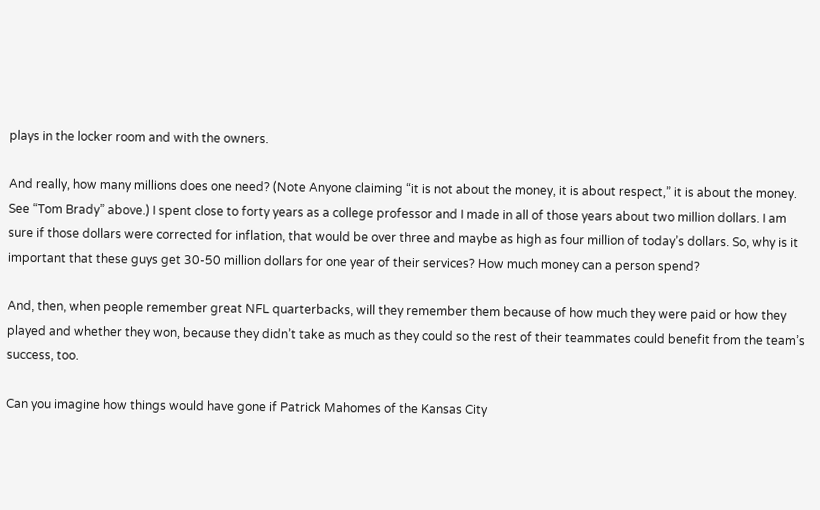plays in the locker room and with the owners.

And really, how many millions does one need? (Note Anyone claiming “it is not about the money, it is about respect,” it is about the money. See “Tom Brady” above.) I spent close to forty years as a college professor and I made in all of those years about two million dollars. I am sure if those dollars were corrected for inflation, that would be over three and maybe as high as four million of today’s dollars. So, why is it important that these guys get 30-50 million dollars for one year of their services? How much money can a person spend?

And, then, when people remember great NFL quarterbacks, will they remember them because of how much they were paid or how they played and whether they won, because they didn’t take as much as they could so the rest of their teammates could benefit from the team’s success, too.

Can you imagine how things would have gone if Patrick Mahomes of the Kansas City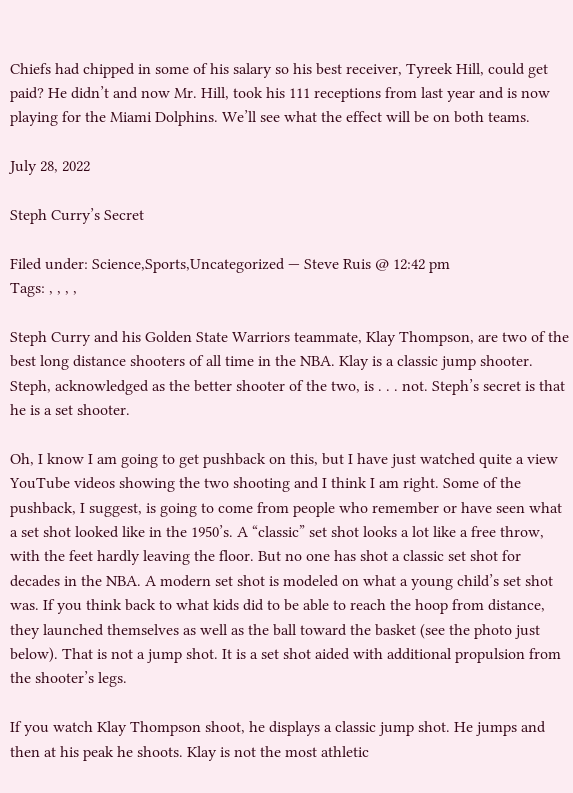Chiefs had chipped in some of his salary so his best receiver, Tyreek Hill, could get paid? He didn’t and now Mr. Hill, took his 111 receptions from last year and is now playing for the Miami Dolphins. We’ll see what the effect will be on both teams.

July 28, 2022

Steph Curry’s Secret

Filed under: Science,Sports,Uncategorized — Steve Ruis @ 12:42 pm
Tags: , , , ,

Steph Curry and his Golden State Warriors teammate, Klay Thompson, are two of the best long distance shooters of all time in the NBA. Klay is a classic jump shooter. Steph, acknowledged as the better shooter of the two, is . . . not. Steph’s secret is that he is a set shooter.

Oh, I know I am going to get pushback on this, but I have just watched quite a view YouTube videos showing the two shooting and I think I am right. Some of the pushback, I suggest, is going to come from people who remember or have seen what a set shot looked like in the 1950’s. A “classic” set shot looks a lot like a free throw, with the feet hardly leaving the floor. But no one has shot a classic set shot for decades in the NBA. A modern set shot is modeled on what a young child’s set shot was. If you think back to what kids did to be able to reach the hoop from distance, they launched themselves as well as the ball toward the basket (see the photo just below). That is not a jump shot. It is a set shot aided with additional propulsion from the shooter’s legs.

If you watch Klay Thompson shoot, he displays a classic jump shot. He jumps and then at his peak he shoots. Klay is not the most athletic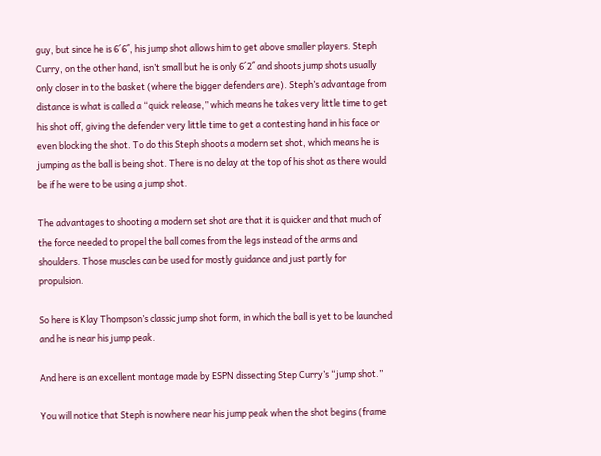guy, but since he is 6´6˝, his jump shot allows him to get above smaller players. Steph Curry, on the other hand, isn’t small but he is only 6´2˝ and shoots jump shots usually only closer in to the basket (where the bigger defenders are). Steph’s advantage from distance is what is called a “quick release,” which means he takes very little time to get his shot off, giving the defender very little time to get a contesting hand in his face or even blocking the shot. To do this Steph shoots a modern set shot, which means he is jumping as the ball is being shot. There is no delay at the top of his shot as there would be if he were to be using a jump shot.

The advantages to shooting a modern set shot are that it is quicker and that much of the force needed to propel the ball comes from the legs instead of the arms and shoulders. Those muscles can be used for mostly guidance and just partly for propulsion.

So here is Klay Thompson’s classic jump shot form, in which the ball is yet to be launched and he is near his jump peak.

And here is an excellent montage made by ESPN dissecting Step Curry’s “jump shot.”

You will notice that Steph is nowhere near his jump peak when the shot begins (frame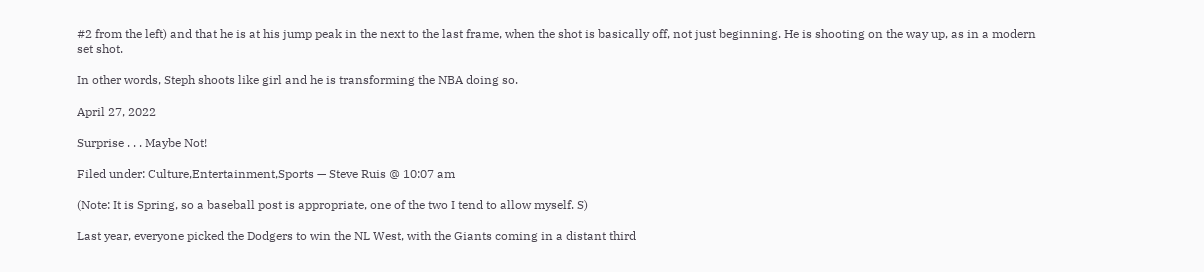#2 from the left) and that he is at his jump peak in the next to the last frame, when the shot is basically off, not just beginning. He is shooting on the way up, as in a modern set shot.

In other words, Steph shoots like girl and he is transforming the NBA doing so.

April 27, 2022

Surprise . . . Maybe Not!

Filed under: Culture,Entertainment,Sports — Steve Ruis @ 10:07 am

(Note: It is Spring, so a baseball post is appropriate, one of the two I tend to allow myself. S)

Last year, everyone picked the Dodgers to win the NL West, with the Giants coming in a distant third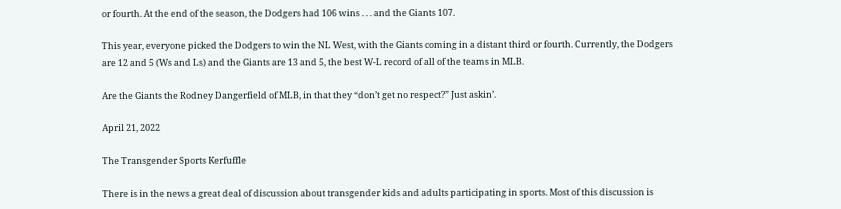or fourth. At the end of the season, the Dodgers had 106 wins . . . and the Giants 107.

This year, everyone picked the Dodgers to win the NL West, with the Giants coming in a distant third or fourth. Currently, the Dodgers are 12 and 5 (Ws and Ls) and the Giants are 13 and 5, the best W-L record of all of the teams in MLB.

Are the Giants the Rodney Dangerfield of MLB, in that they “don’t get no respect?” Just askin’.

April 21, 2022

The Transgender Sports Kerfuffle

There is in the news a great deal of discussion about transgender kids and adults participating in sports. Most of this discussion is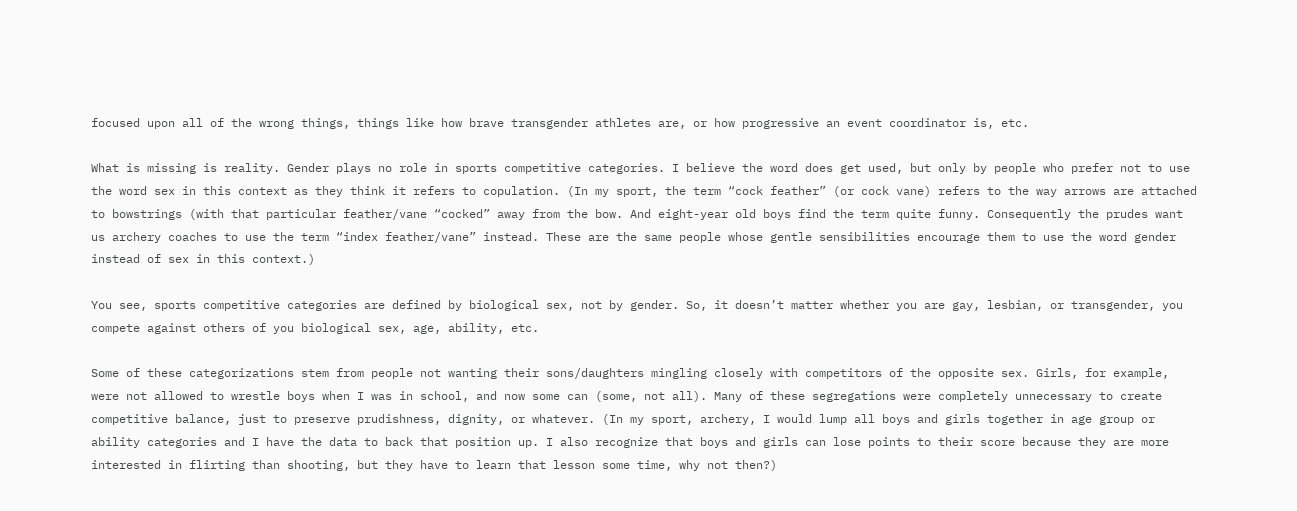focused upon all of the wrong things, things like how brave transgender athletes are, or how progressive an event coordinator is, etc.

What is missing is reality. Gender plays no role in sports competitive categories. I believe the word does get used, but only by people who prefer not to use the word sex in this context as they think it refers to copulation. (In my sport, the term “cock feather” (or cock vane) refers to the way arrows are attached to bowstrings (with that particular feather/vane “cocked” away from the bow. And eight-year old boys find the term quite funny. Consequently the prudes want us archery coaches to use the term “index feather/vane” instead. These are the same people whose gentle sensibilities encourage them to use the word gender instead of sex in this context.)

You see, sports competitive categories are defined by biological sex, not by gender. So, it doesn’t matter whether you are gay, lesbian, or transgender, you compete against others of you biological sex, age, ability, etc.

Some of these categorizations stem from people not wanting their sons/daughters mingling closely with competitors of the opposite sex. Girls, for example, were not allowed to wrestle boys when I was in school, and now some can (some, not all). Many of these segregations were completely unnecessary to create competitive balance, just to preserve prudishness, dignity, or whatever. (In my sport, archery, I would lump all boys and girls together in age group or ability categories and I have the data to back that position up. I also recognize that boys and girls can lose points to their score because they are more interested in flirting than shooting, but they have to learn that lesson some time, why not then?)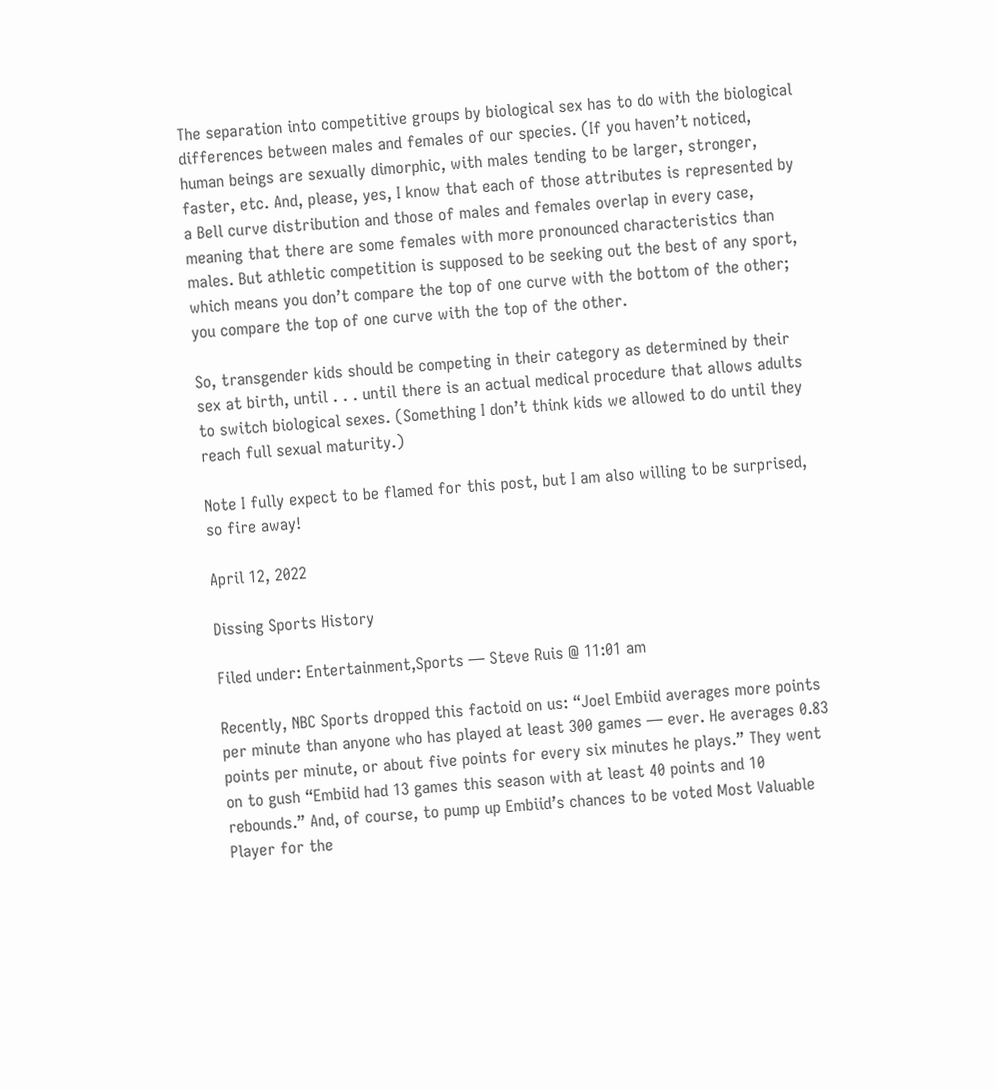The separation into competitive groups by biological sex has to do with the biological differences between males and females of our species. (If you haven’t noticed, human beings are sexually dimorphic, with males tending to be larger, stronger, faster, etc. And, please, yes, I know that each of those attributes is represented by a Bell curve distribution and those of males and females overlap in every case, meaning that there are some females with more pronounced characteristics than males. But athletic competition is supposed to be seeking out the best of any sport, which means you don’t compare the top of one curve with the bottom of the other; you compare the top of one curve with the top of the other.

So, transgender kids should be competing in their category as determined by their sex at birth, until . . . until there is an actual medical procedure that allows adults to switch biological sexes. (Something I don’t think kids we allowed to do until they reach full sexual maturity.)

Note I fully expect to be flamed for this post, but I am also willing to be surprised, so fire away!

April 12, 2022

Dissing Sports History

Filed under: Entertainment,Sports — Steve Ruis @ 11:01 am

Recently, NBC Sports dropped this factoid on us: “Joel Embiid averages more points per minute than anyone who has played at least 300 games — ever. He averages 0.83 points per minute, or about five points for every six minutes he plays.” They went on to gush “Embiid had 13 games this season with at least 40 points and 10 rebounds.” And, of course, to pump up Embiid’s chances to be voted Most Valuable Player for the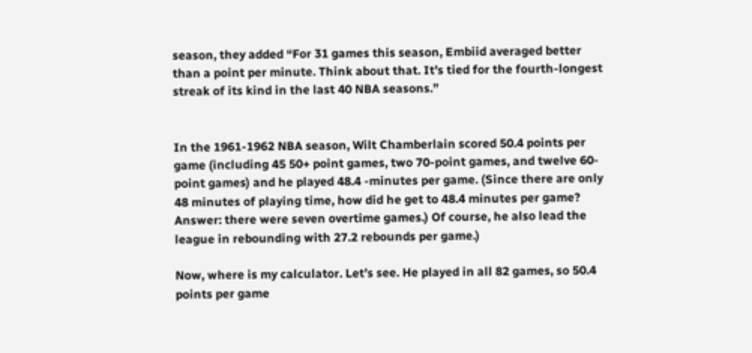season, they added “For 31 games this season, Embiid averaged better than a point per minute. Think about that. It’s tied for the fourth-longest streak of its kind in the last 40 NBA seasons.”


In the 1961-1962 NBA season, Wilt Chamberlain scored 50.4 points per game (including 45 50+ point games, two 70-point games, and twelve 60-point games) and he played 48.4 -minutes per game. (Since there are only 48 minutes of playing time, how did he get to 48.4 minutes per game? Answer: there were seven overtime games.) Of course, he also lead the league in rebounding with 27.2 rebounds per game.)

Now, where is my calculator. Let’s see. He played in all 82 games, so 50.4 points per game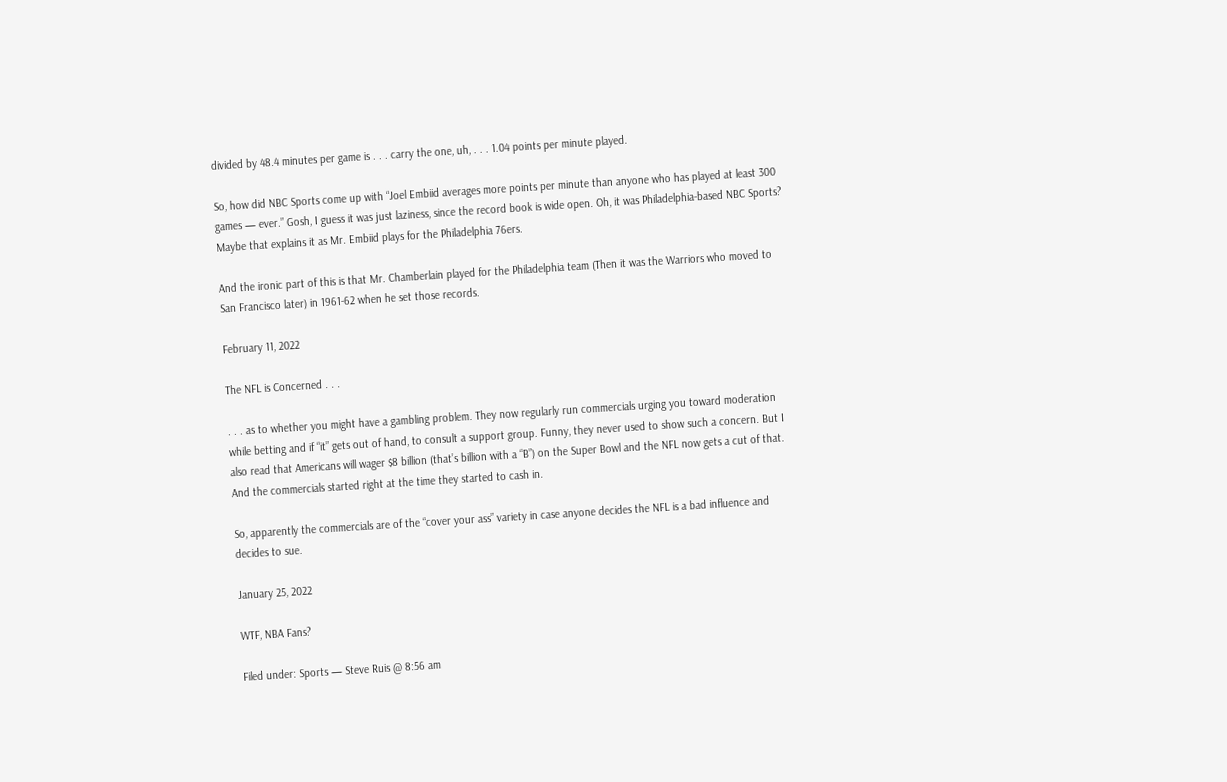divided by 48.4 minutes per game is . . . carry the one, uh, . . . 1.04 points per minute played.

So, how did NBC Sports come up with “Joel Embiid averages more points per minute than anyone who has played at least 300 games — ever.” Gosh, I guess it was just laziness, since the record book is wide open. Oh, it was Philadelphia-based NBC Sports? Maybe that explains it as Mr. Embiid plays for the Philadelphia 76ers.

And the ironic part of this is that Mr. Chamberlain played for the Philadelphia team (Then it was the Warriors who moved to San Francisco later) in 1961-62 when he set those records.

February 11, 2022

The NFL is Concerned . . .

. . . as to whether you might have a gambling problem. They now regularly run commercials urging you toward moderation while betting and if “it” gets out of hand, to consult a support group. Funny, they never used to show such a concern. But I also read that Americans will wager $8 billion (that’s billion with a “B”) on the Super Bowl and the NFL now gets a cut of that. And the commercials started right at the time they started to cash in.

So, apparently the commercials are of the “cover your ass” variety in case anyone decides the NFL is a bad influence and decides to sue.

January 25, 2022

WTF, NBA Fans?

Filed under: Sports — Steve Ruis @ 8:56 am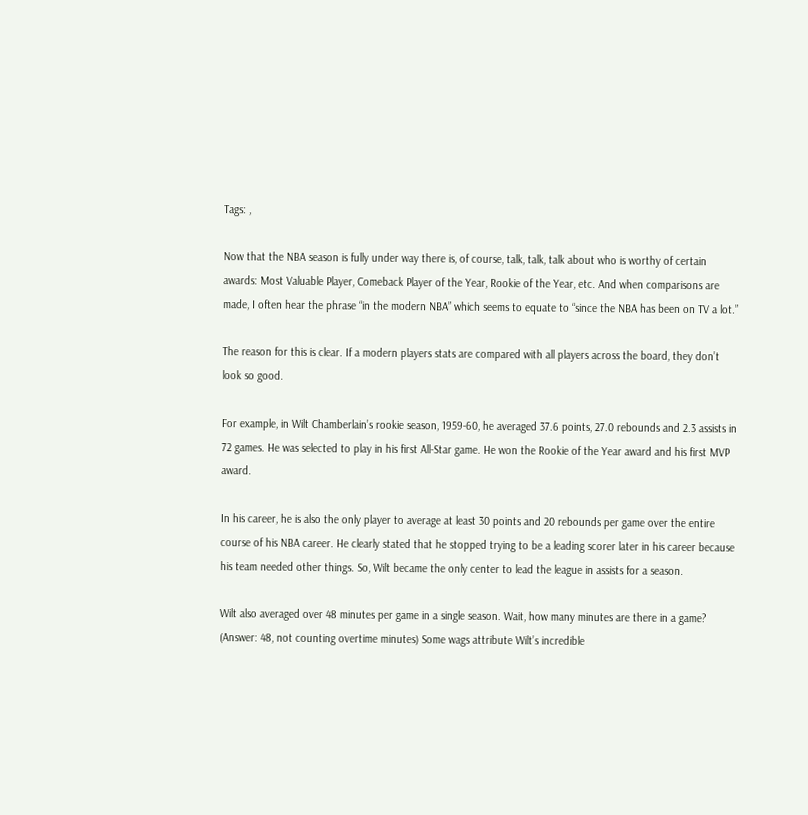Tags: ,

Now that the NBA season is fully under way there is, of course, talk, talk, talk about who is worthy of certain awards: Most Valuable Player, Comeback Player of the Year, Rookie of the Year, etc. And when comparisons are made, I often hear the phrase “in the modern NBA” which seems to equate to “since the NBA has been on TV a lot.”

The reason for this is clear. If a modern players stats are compared with all players across the board, they don’t look so good.

For example, in Wilt Chamberlain’s rookie season, 1959-60, he averaged 37.6 points, 27.0 rebounds and 2.3 assists in 72 games. He was selected to play in his first All-Star game. He won the Rookie of the Year award and his first MVP award.

In his career, he is also the only player to average at least 30 points and 20 rebounds per game over the entire course of his NBA career. He clearly stated that he stopped trying to be a leading scorer later in his career because his team needed other things. So, Wilt became the only center to lead the league in assists for a season.

Wilt also averaged over 48 minutes per game in a single season. Wait, how many minutes are there in a game? (Answer: 48, not counting overtime minutes) Some wags attribute Wilt’s incredible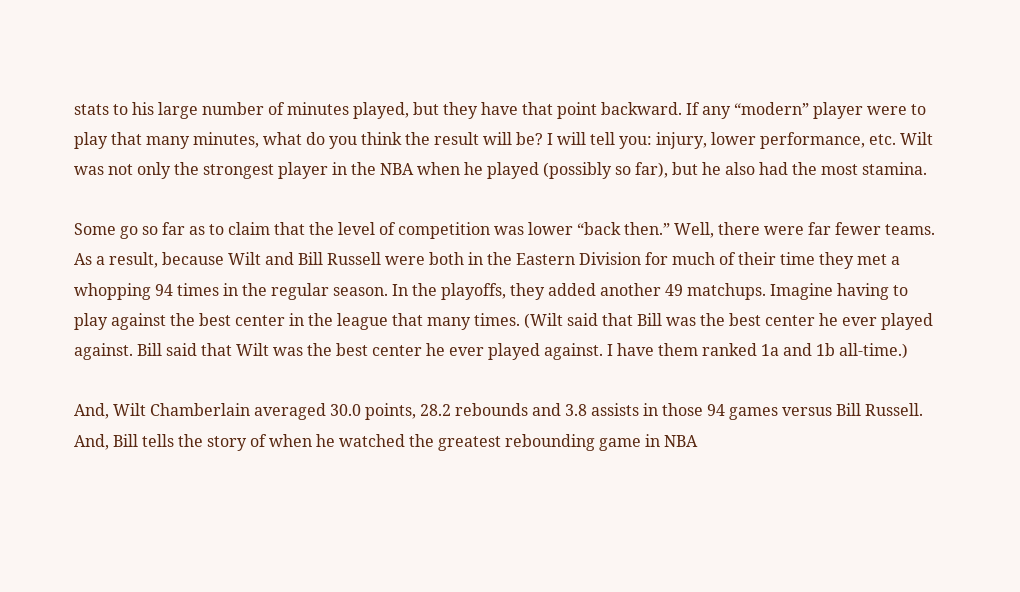stats to his large number of minutes played, but they have that point backward. If any “modern” player were to play that many minutes, what do you think the result will be? I will tell you: injury, lower performance, etc. Wilt was not only the strongest player in the NBA when he played (possibly so far), but he also had the most stamina.

Some go so far as to claim that the level of competition was lower “back then.” Well, there were far fewer teams. As a result, because Wilt and Bill Russell were both in the Eastern Division for much of their time they met a whopping 94 times in the regular season. In the playoffs, they added another 49 matchups. Imagine having to play against the best center in the league that many times. (Wilt said that Bill was the best center he ever played against. Bill said that Wilt was the best center he ever played against. I have them ranked 1a and 1b all-time.)

And, Wilt Chamberlain averaged 30.0 points, 28.2 rebounds and 3.8 assists in those 94 games versus Bill Russell. And, Bill tells the story of when he watched the greatest rebounding game in NBA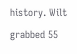history. Wilt grabbed 55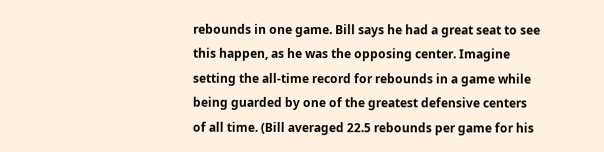rebounds in one game. Bill says he had a great seat to see this happen, as he was the opposing center. Imagine setting the all-time record for rebounds in a game while being guarded by one of the greatest defensive centers of all time. (Bill averaged 22.5 rebounds per game for his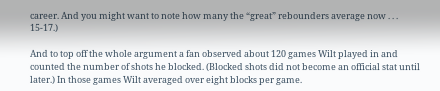career. And you might want to note how many the “great” rebounders average now . . . 15-17.)

And to top off the whole argument a fan observed about 120 games Wilt played in and counted the number of shots he blocked. (Blocked shots did not become an official stat until later.) In those games Wilt averaged over eight blocks per game.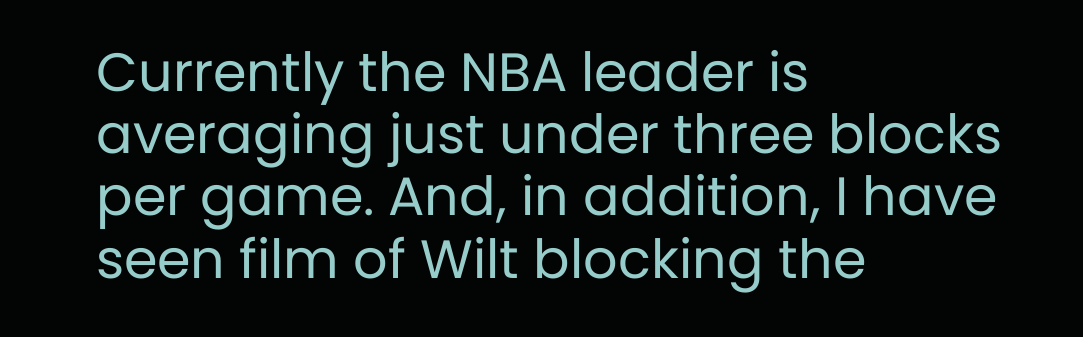Currently the NBA leader is averaging just under three blocks per game. And, in addition, I have seen film of Wilt blocking the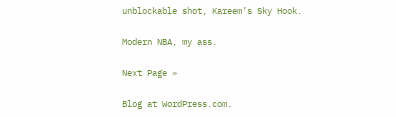unblockable shot, Kareem’s Sky Hook.

Modern NBA, my ass.

Next Page »

Blog at WordPress.com.